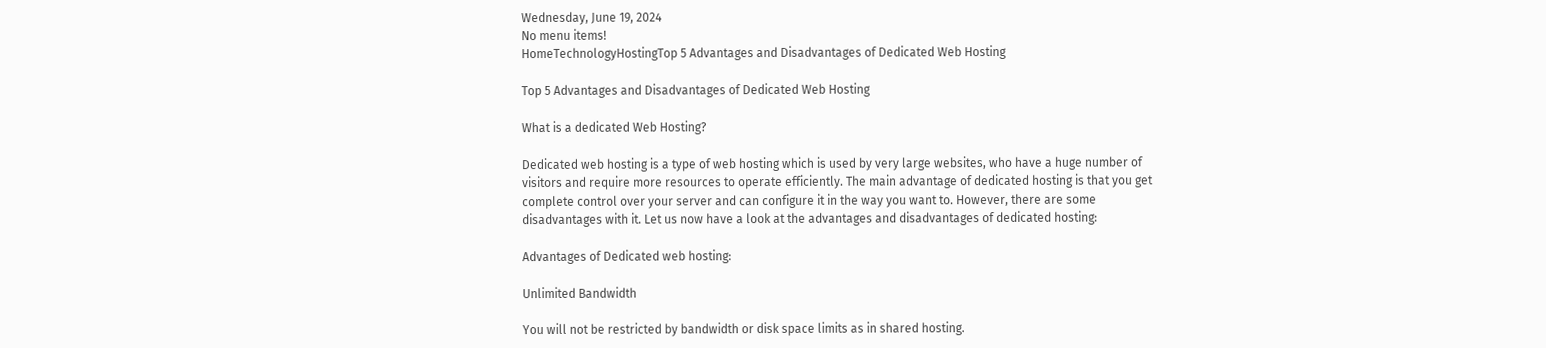Wednesday, June 19, 2024
No menu items!
HomeTechnologyHostingTop 5 Advantages and Disadvantages of Dedicated Web Hosting

Top 5 Advantages and Disadvantages of Dedicated Web Hosting

What is a dedicated Web Hosting?

Dedicated web hosting is a type of web hosting which is used by very large websites, who have a huge number of visitors and require more resources to operate efficiently. The main advantage of dedicated hosting is that you get complete control over your server and can configure it in the way you want to. However, there are some disadvantages with it. Let us now have a look at the advantages and disadvantages of dedicated hosting:

Advantages of Dedicated web hosting:

Unlimited Bandwidth

You will not be restricted by bandwidth or disk space limits as in shared hosting.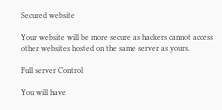Secured website

Your website will be more secure as hackers cannot access other websites hosted on the same server as yours.

Full server Control

You will have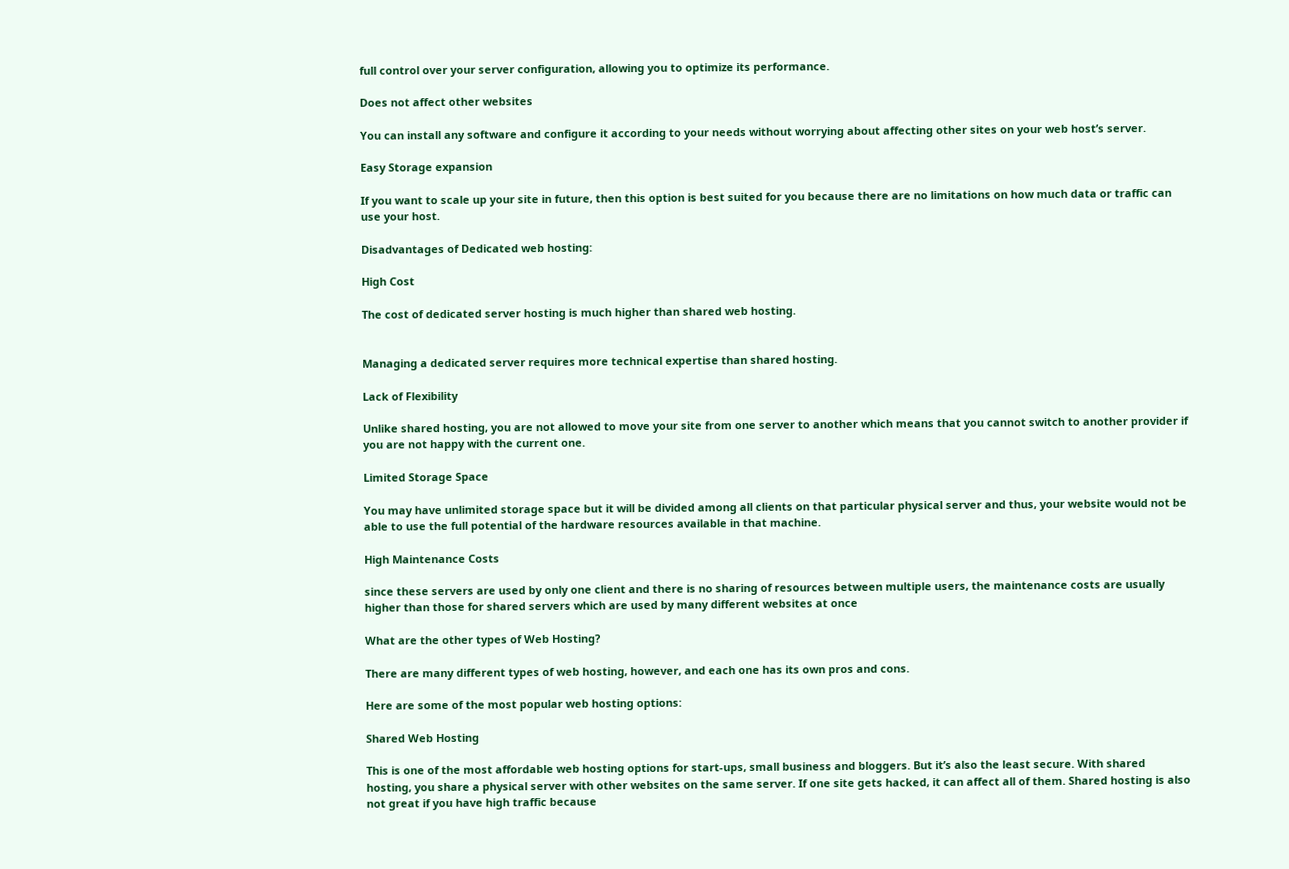full control over your server configuration, allowing you to optimize its performance.

Does not affect other websites

You can install any software and configure it according to your needs without worrying about affecting other sites on your web host’s server.

Easy Storage expansion

If you want to scale up your site in future, then this option is best suited for you because there are no limitations on how much data or traffic can use your host.

Disadvantages of Dedicated web hosting:

High Cost

The cost of dedicated server hosting is much higher than shared web hosting.


Managing a dedicated server requires more technical expertise than shared hosting.

Lack of Flexibility

Unlike shared hosting, you are not allowed to move your site from one server to another which means that you cannot switch to another provider if you are not happy with the current one.

Limited Storage Space

You may have unlimited storage space but it will be divided among all clients on that particular physical server and thus, your website would not be able to use the full potential of the hardware resources available in that machine.

High Maintenance Costs

since these servers are used by only one client and there is no sharing of resources between multiple users, the maintenance costs are usually higher than those for shared servers which are used by many different websites at once

What are the other types of Web Hosting?

There are many different types of web hosting, however, and each one has its own pros and cons.

Here are some of the most popular web hosting options:

Shared Web Hosting

This is one of the most affordable web hosting options for start-ups, small business and bloggers. But it’s also the least secure. With shared hosting, you share a physical server with other websites on the same server. If one site gets hacked, it can affect all of them. Shared hosting is also not great if you have high traffic because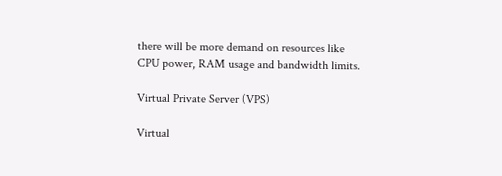there will be more demand on resources like CPU power, RAM usage and bandwidth limits.

Virtual Private Server (VPS)

Virtual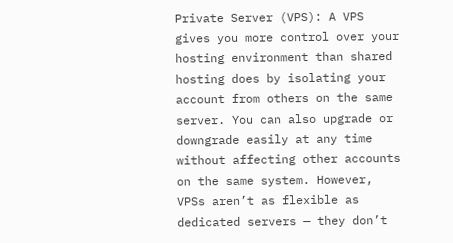Private Server (VPS): A VPS gives you more control over your hosting environment than shared hosting does by isolating your account from others on the same server. You can also upgrade or downgrade easily at any time without affecting other accounts on the same system. However, VPSs aren’t as flexible as dedicated servers — they don’t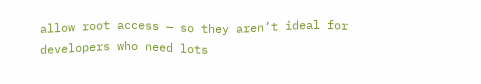allow root access — so they aren’t ideal for developers who need lots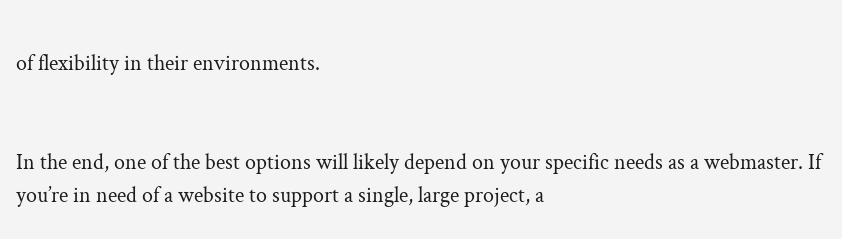of flexibility in their environments.


In the end, one of the best options will likely depend on your specific needs as a webmaster. If you’re in need of a website to support a single, large project, a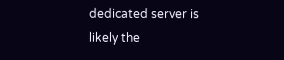dedicated server is likely the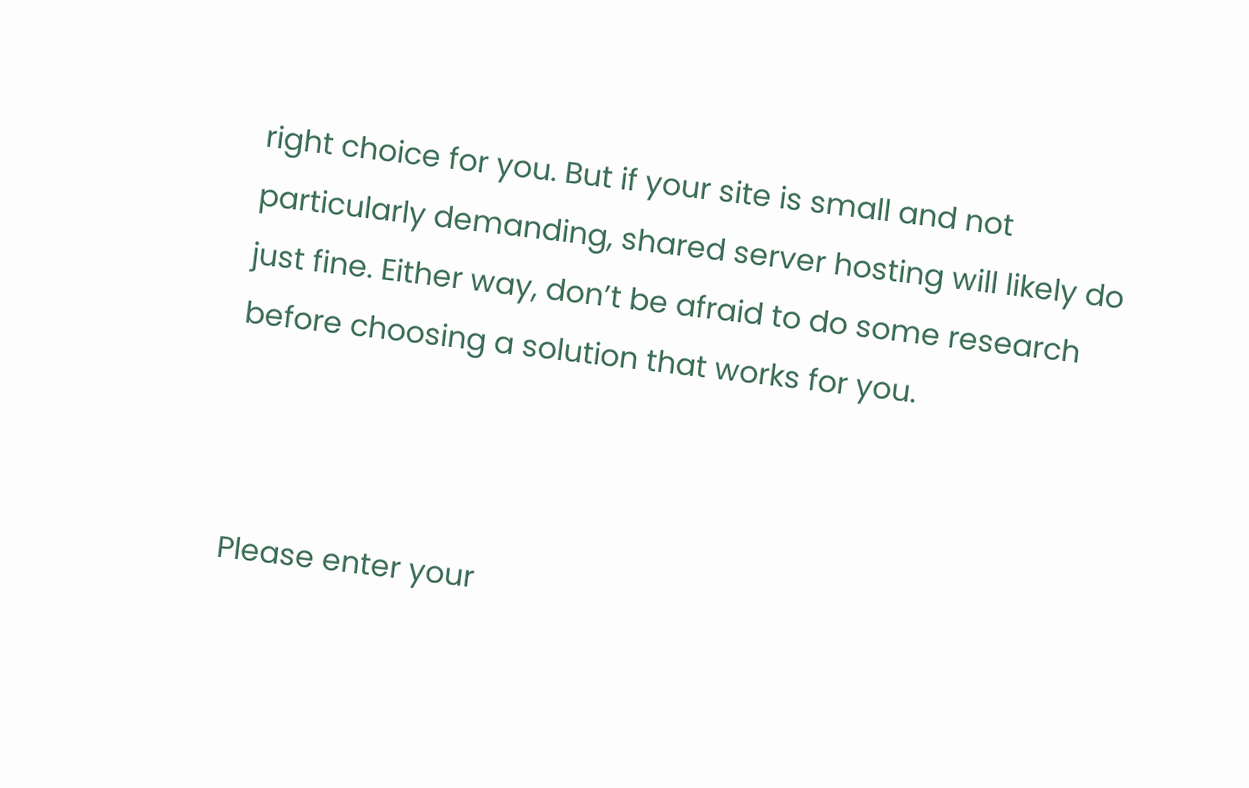right choice for you. But if your site is small and not particularly demanding, shared server hosting will likely do just fine. Either way, don’t be afraid to do some research before choosing a solution that works for you.



Please enter your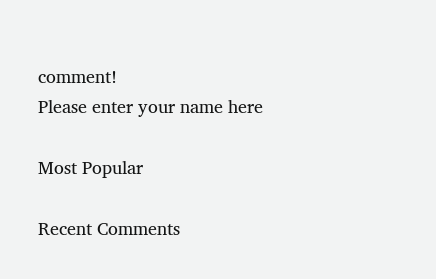comment!
Please enter your name here

Most Popular

Recent Comments